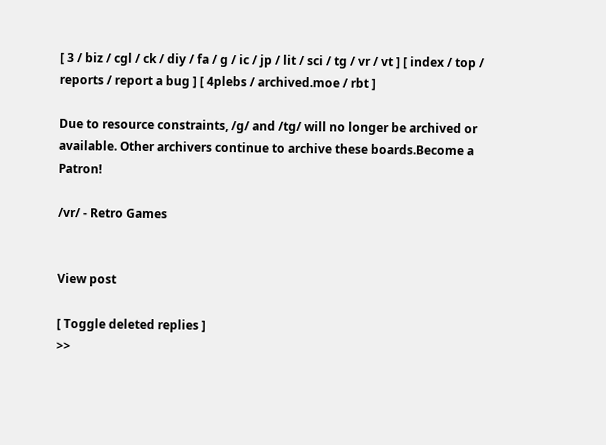[ 3 / biz / cgl / ck / diy / fa / g / ic / jp / lit / sci / tg / vr / vt ] [ index / top / reports / report a bug ] [ 4plebs / archived.moe / rbt ]

Due to resource constraints, /g/ and /tg/ will no longer be archived or available. Other archivers continue to archive these boards.Become a Patron!

/vr/ - Retro Games


View post

[ Toggle deleted replies ]
>>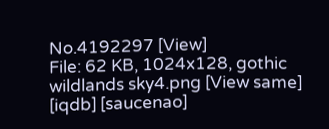No.4192297 [View]
File: 62 KB, 1024x128, gothic wildlands sky4.png [View same] [iqdb] [saucenao]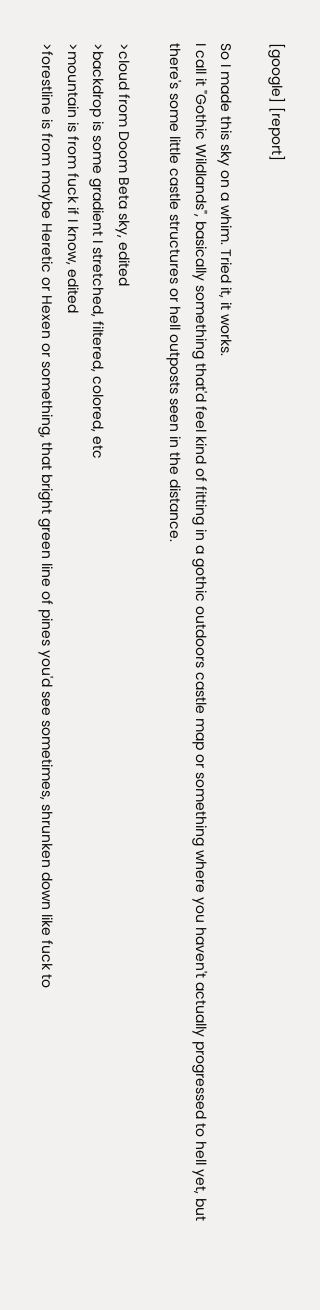[google] [report]

So I made this sky on a whim. Tried it, it works.
I call it "Gothic Wildlands", basically something that'd feel kind of fitting in a gothic outdoors castle map or something where you haven't actually progressed to hell yet, but there's some little castle structures or hell outposts seen in the distance.

>cloud from Doom Beta sky, edited
>backdrop is some gradient I stretched, filtered, colored, etc
>mountain is from fuck if I know, edited
>forestline is from maybe Heretic or Hexen or something, that bright green line of pines you'd see sometimes, shrunken down like fuck to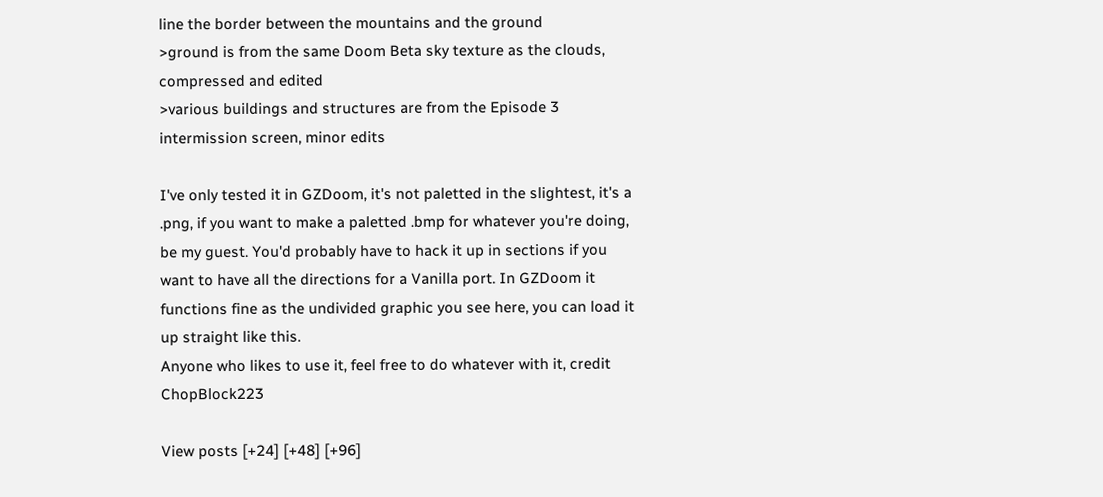line the border between the mountains and the ground
>ground is from the same Doom Beta sky texture as the clouds, compressed and edited
>various buildings and structures are from the Episode 3 intermission screen, minor edits

I've only tested it in GZDoom, it's not paletted in the slightest, it's a .png, if you want to make a paletted .bmp for whatever you're doing, be my guest. You'd probably have to hack it up in sections if you want to have all the directions for a Vanilla port. In GZDoom it functions fine as the undivided graphic you see here, you can load it up straight like this.
Anyone who likes to use it, feel free to do whatever with it, credit ChopBlock223

View posts [+24] [+48] [+96]